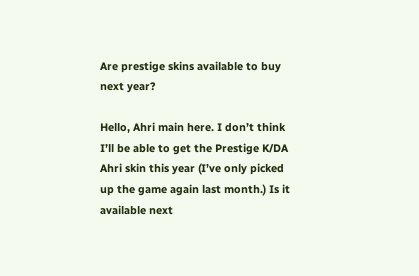Are prestige skins available to buy next year?

Hello, Ahri main here. I don’t think I’ll be able to get the Prestige K/DA Ahri skin this year (I’ve only picked up the game again last month.) Is it available next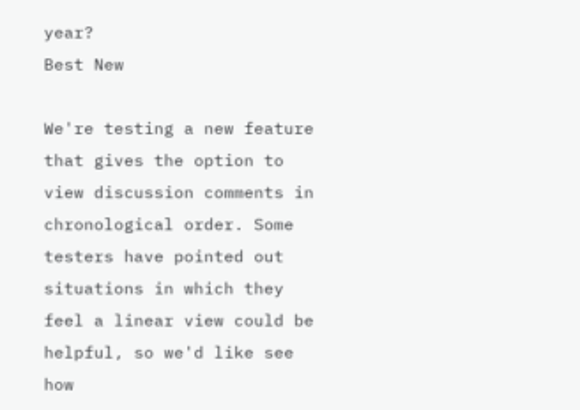year?
Best New

We're testing a new feature that gives the option to view discussion comments in chronological order. Some testers have pointed out situations in which they feel a linear view could be helpful, so we'd like see how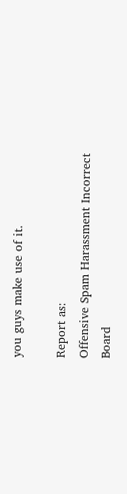you guys make use of it.

Report as:
Offensive Spam Harassment Incorrect Board